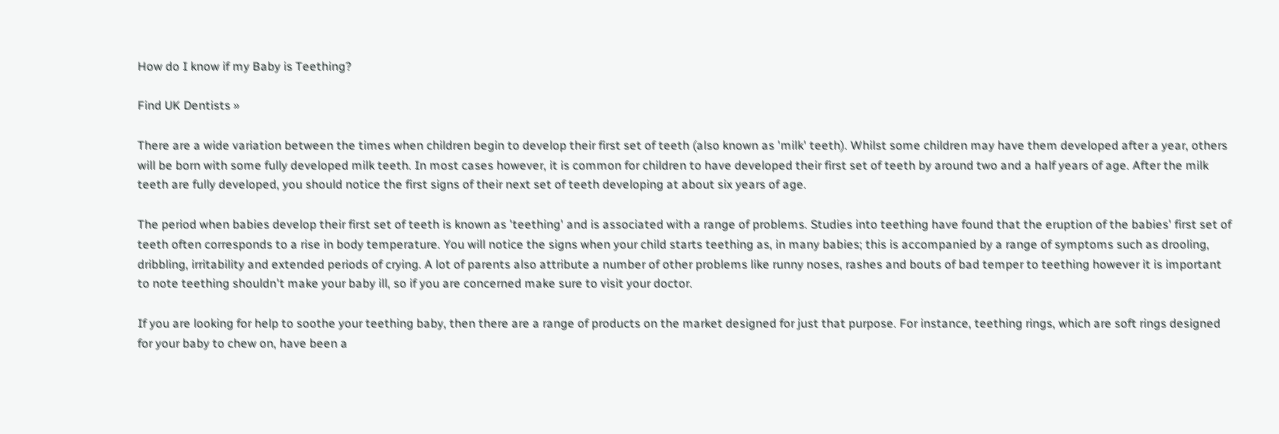How do I know if my Baby is Teething?

Find UK Dentists »

There are a wide variation between the times when children begin to develop their first set of teeth (also known as 'milk' teeth). Whilst some children may have them developed after a year, others will be born with some fully developed milk teeth. In most cases however, it is common for children to have developed their first set of teeth by around two and a half years of age. After the milk teeth are fully developed, you should notice the first signs of their next set of teeth developing at about six years of age.

The period when babies develop their first set of teeth is known as 'teething' and is associated with a range of problems. Studies into teething have found that the eruption of the babies' first set of teeth often corresponds to a rise in body temperature. You will notice the signs when your child starts teething as, in many babies; this is accompanied by a range of symptoms such as drooling, dribbling, irritability and extended periods of crying. A lot of parents also attribute a number of other problems like runny noses, rashes and bouts of bad temper to teething however it is important to note teething shouldn't make your baby ill, so if you are concerned make sure to visit your doctor.

If you are looking for help to soothe your teething baby, then there are a range of products on the market designed for just that purpose. For instance, teething rings, which are soft rings designed for your baby to chew on, have been a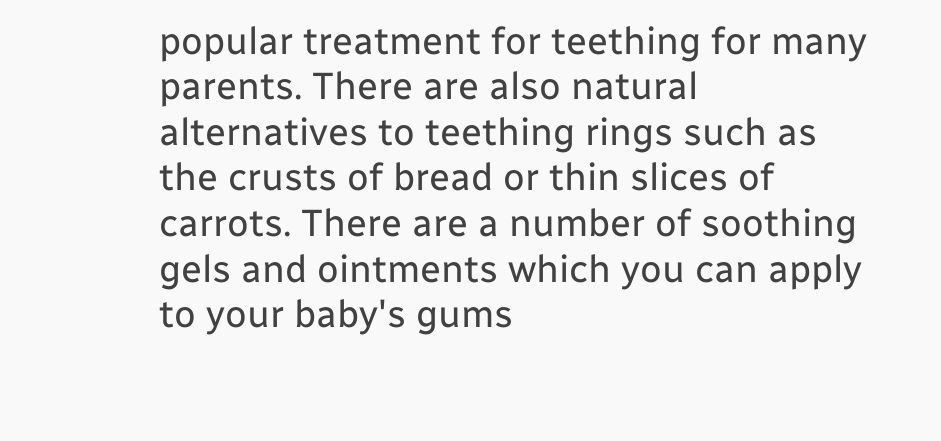popular treatment for teething for many parents. There are also natural alternatives to teething rings such as the crusts of bread or thin slices of carrots. There are a number of soothing gels and ointments which you can apply to your baby's gums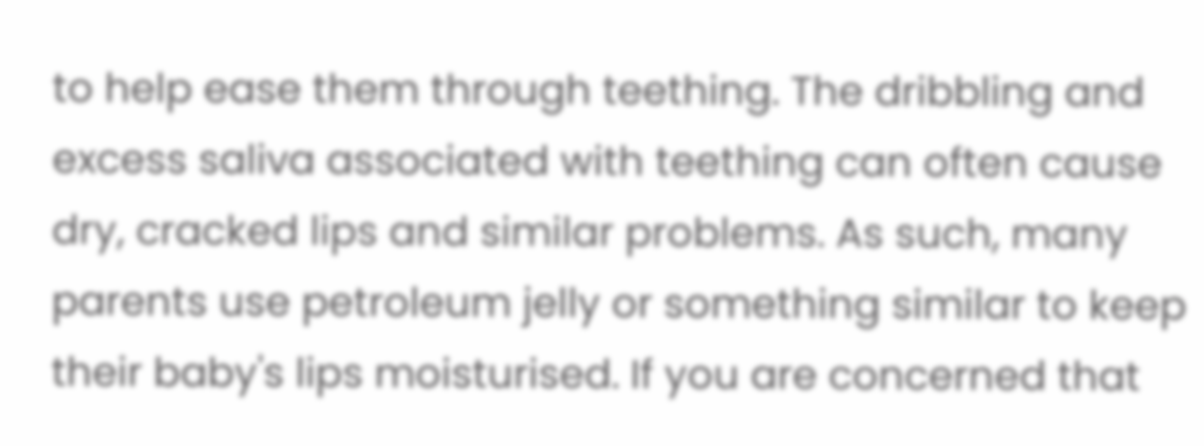to help ease them through teething. The dribbling and excess saliva associated with teething can often cause dry, cracked lips and similar problems. As such, many parents use petroleum jelly or something similar to keep their baby's lips moisturised. If you are concerned that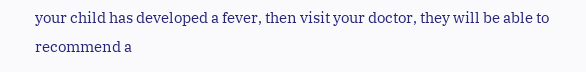your child has developed a fever, then visit your doctor, they will be able to recommend a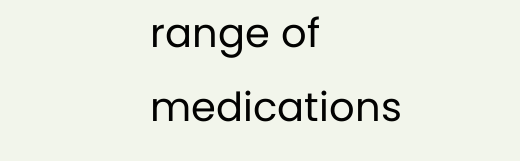range of medications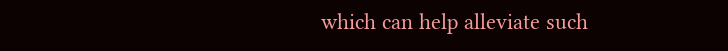which can help alleviate such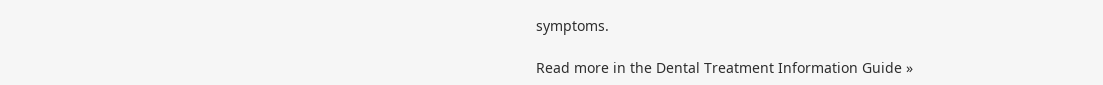symptoms.

Read more in the Dental Treatment Information Guide »